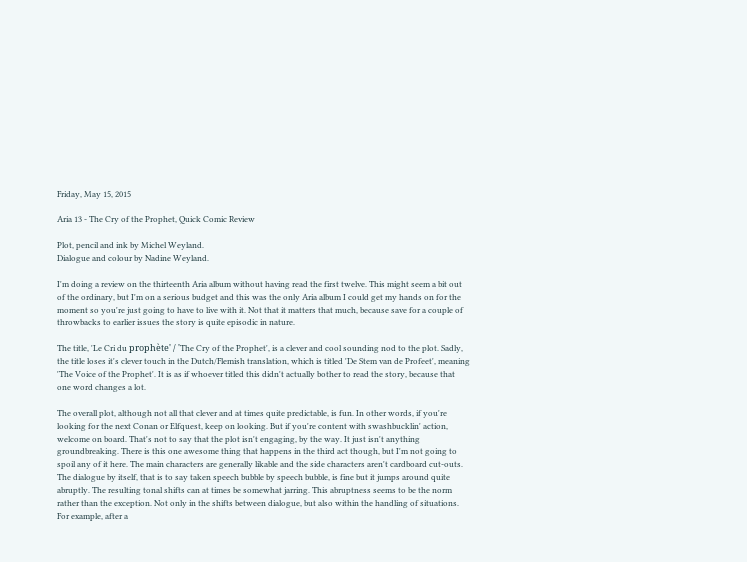Friday, May 15, 2015

Aria 13 - The Cry of the Prophet, Quick Comic Review

Plot, pencil and ink by Michel Weyland.
Dialogue and colour by Nadine Weyland.

I'm doing a review on the thirteenth Aria album without having read the first twelve. This might seem a bit out of the ordinary, but I'm on a serious budget and this was the only Aria album I could get my hands on for the moment so you're just going to have to live with it. Not that it matters that much, because save for a couple of throwbacks to earlier issues the story is quite episodic in nature.

The title, 'Le Cri du prophète' / 'The Cry of the Prophet', is a clever and cool sounding nod to the plot. Sadly, the title loses it's clever touch in the Dutch/Flemish translation, which is titled 'De Stem van de Profeet', meaning 'The Voice of the Prophet'. It is as if whoever titled this didn't actually bother to read the story, because that one word changes a lot.

The overall plot, although not all that clever and at times quite predictable, is fun. In other words, if you're looking for the next Conan or Elfquest, keep on looking. But if you're content with swashbucklin' action, welcome on board. That's not to say that the plot isn't engaging, by the way. It just isn't anything groundbreaking. There is this one awesome thing that happens in the third act though, but I'm not going to spoil any of it here. The main characters are generally likable and the side characters aren't cardboard cut-outs. The dialogue by itself, that is to say taken speech bubble by speech bubble, is fine but it jumps around quite abruptly. The resulting tonal shifts can at times be somewhat jarring. This abruptness seems to be the norm rather than the exception. Not only in the shifts between dialogue, but also within the handling of situations. For example, after a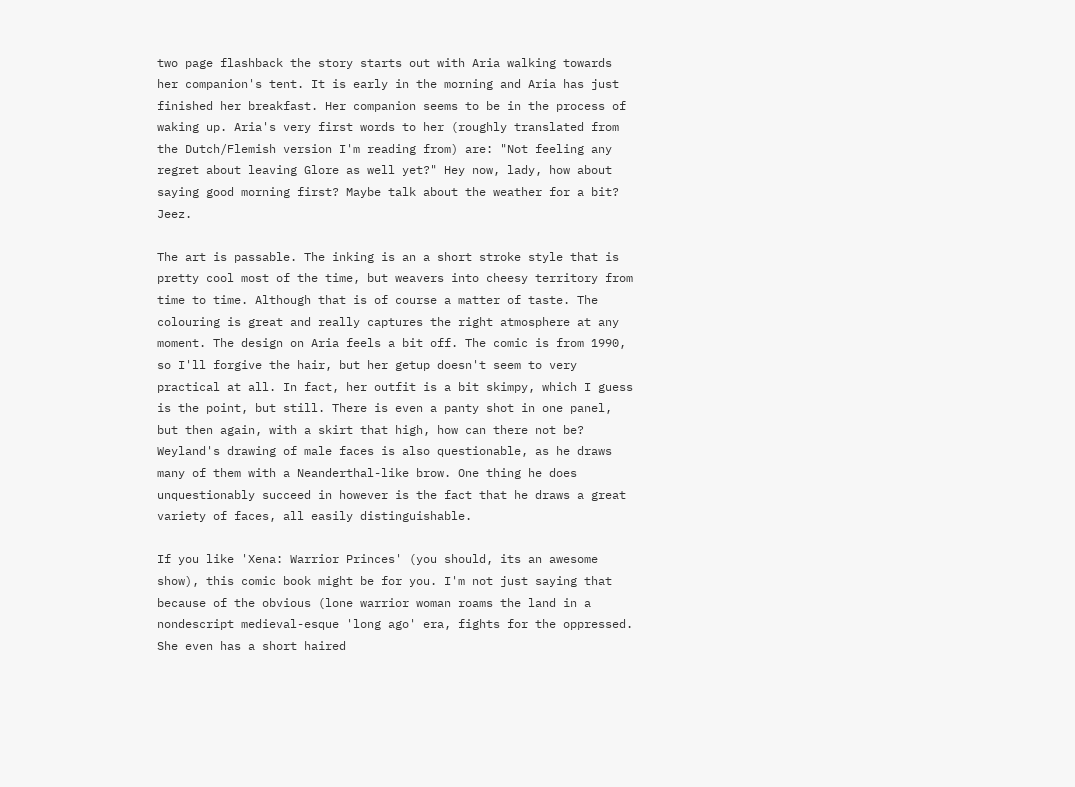two page flashback the story starts out with Aria walking towards her companion's tent. It is early in the morning and Aria has just finished her breakfast. Her companion seems to be in the process of waking up. Aria's very first words to her (roughly translated from the Dutch/Flemish version I'm reading from) are: "Not feeling any regret about leaving Glore as well yet?" Hey now, lady, how about saying good morning first? Maybe talk about the weather for a bit? Jeez.

The art is passable. The inking is an a short stroke style that is pretty cool most of the time, but weavers into cheesy territory from time to time. Although that is of course a matter of taste. The colouring is great and really captures the right atmosphere at any moment. The design on Aria feels a bit off. The comic is from 1990, so I'll forgive the hair, but her getup doesn't seem to very practical at all. In fact, her outfit is a bit skimpy, which I guess is the point, but still. There is even a panty shot in one panel, but then again, with a skirt that high, how can there not be? Weyland's drawing of male faces is also questionable, as he draws many of them with a Neanderthal-like brow. One thing he does unquestionably succeed in however is the fact that he draws a great variety of faces, all easily distinguishable.

If you like 'Xena: Warrior Princes' (you should, its an awesome show), this comic book might be for you. I'm not just saying that because of the obvious (lone warrior woman roams the land in a nondescript medieval-esque 'long ago' era, fights for the oppressed. She even has a short haired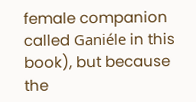female companion called Ganiéle in this book), but because the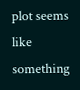plot seems like something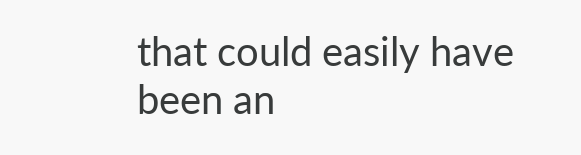that could easily have been an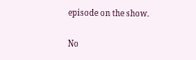episode on the show.

No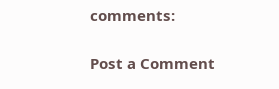comments:

Post a Comment